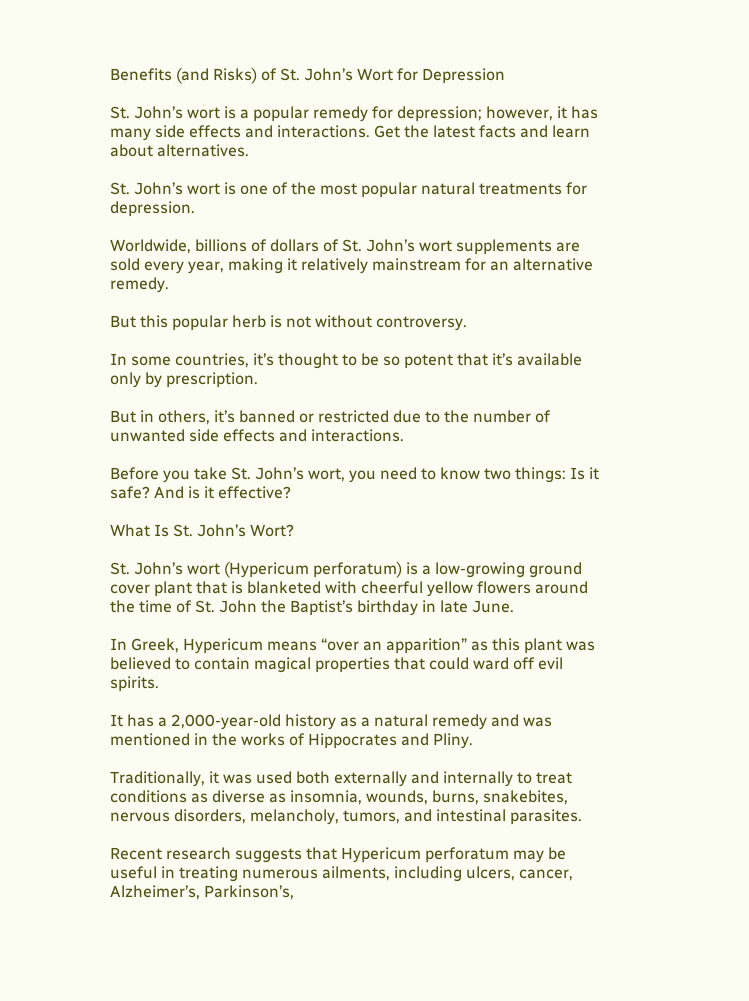Benefits (and Risks) of St. John’s Wort for Depression

St. John’s wort is a popular remedy for depression; however, it has many side effects and interactions. Get the latest facts and learn about alternatives.

St. John’s wort is one of the most popular natural treatments for depression.

Worldwide, billions of dollars of St. John’s wort supplements are sold every year, making it relatively mainstream for an alternative remedy.

But this popular herb is not without controversy.

In some countries, it’s thought to be so potent that it’s available only by prescription.

But in others, it’s banned or restricted due to the number of unwanted side effects and interactions.

Before you take St. John’s wort, you need to know two things: Is it safe? And is it effective?

What Is St. John’s Wort?

St. John’s wort (Hypericum perforatum) is a low-growing ground cover plant that is blanketed with cheerful yellow flowers around the time of St. John the Baptist’s birthday in late June.

In Greek, Hypericum means “over an apparition” as this plant was believed to contain magical properties that could ward off evil spirits.

It has a 2,000-year-old history as a natural remedy and was mentioned in the works of Hippocrates and Pliny.

Traditionally, it was used both externally and internally to treat conditions as diverse as insomnia, wounds, burns, snakebites, nervous disorders, melancholy, tumors, and intestinal parasites.

Recent research suggests that Hypericum perforatum may be useful in treating numerous ailments, including ulcers, cancer, Alzheimer’s, Parkinson’s,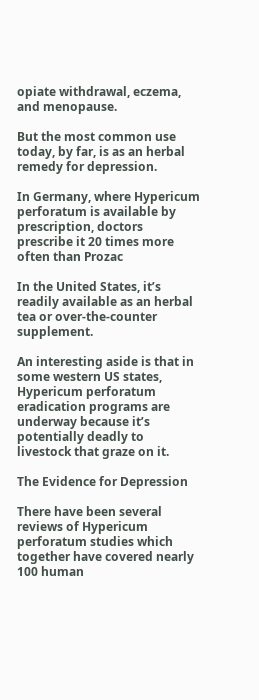opiate withdrawal, eczema, and menopause.

But the most common use today, by far, is as an herbal remedy for depression.

In Germany, where Hypericum perforatum is available by prescription, doctors prescribe it 20 times more often than Prozac

In the United States, it’s readily available as an herbal tea or over-the-counter supplement.

An interesting aside is that in some western US states, Hypericum perforatum eradication programs are underway because it’s potentially deadly to livestock that graze on it.

The Evidence for Depression

There have been several reviews of Hypericum perforatum studies which together have covered nearly 100 human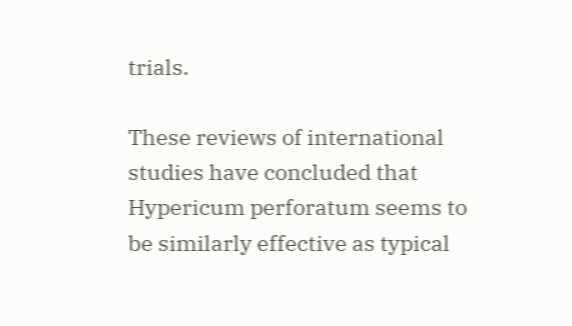trials.

These reviews of international studies have concluded that Hypericum perforatum seems to be similarly effective as typical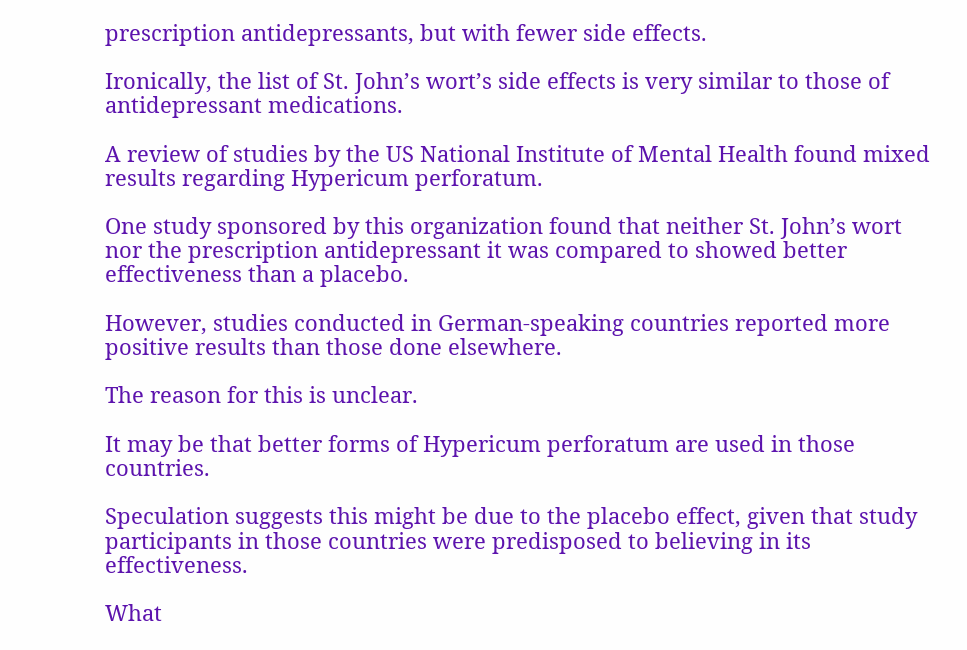prescription antidepressants, but with fewer side effects.

Ironically, the list of St. John’s wort’s side effects is very similar to those of antidepressant medications.

A review of studies by the US National Institute of Mental Health found mixed results regarding Hypericum perforatum.

One study sponsored by this organization found that neither St. John’s wort nor the prescription antidepressant it was compared to showed better effectiveness than a placebo.

However, studies conducted in German-speaking countries reported more positive results than those done elsewhere.

The reason for this is unclear.

It may be that better forms of Hypericum perforatum are used in those countries.

Speculation suggests this might be due to the placebo effect, given that study participants in those countries were predisposed to believing in its effectiveness.

What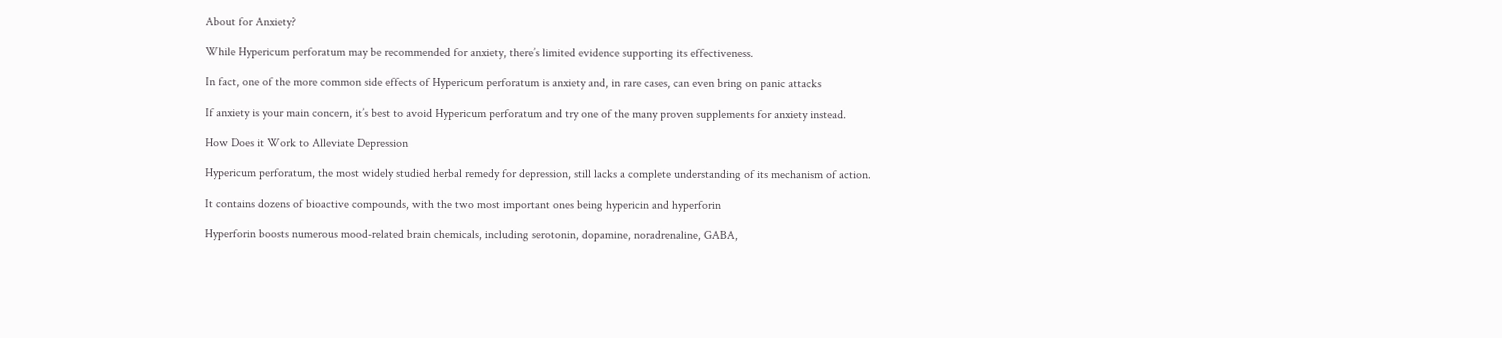About for Anxiety?

While Hypericum perforatum may be recommended for anxiety, there’s limited evidence supporting its effectiveness.

In fact, one of the more common side effects of Hypericum perforatum is anxiety and, in rare cases, can even bring on panic attacks

If anxiety is your main concern, it’s best to avoid Hypericum perforatum and try one of the many proven supplements for anxiety instead.

How Does it Work to Alleviate Depression

Hypericum perforatum, the most widely studied herbal remedy for depression, still lacks a complete understanding of its mechanism of action.

It contains dozens of bioactive compounds, with the two most important ones being hypericin and hyperforin

Hyperforin boosts numerous mood-related brain chemicals, including serotonin, dopamine, noradrenaline, GABA,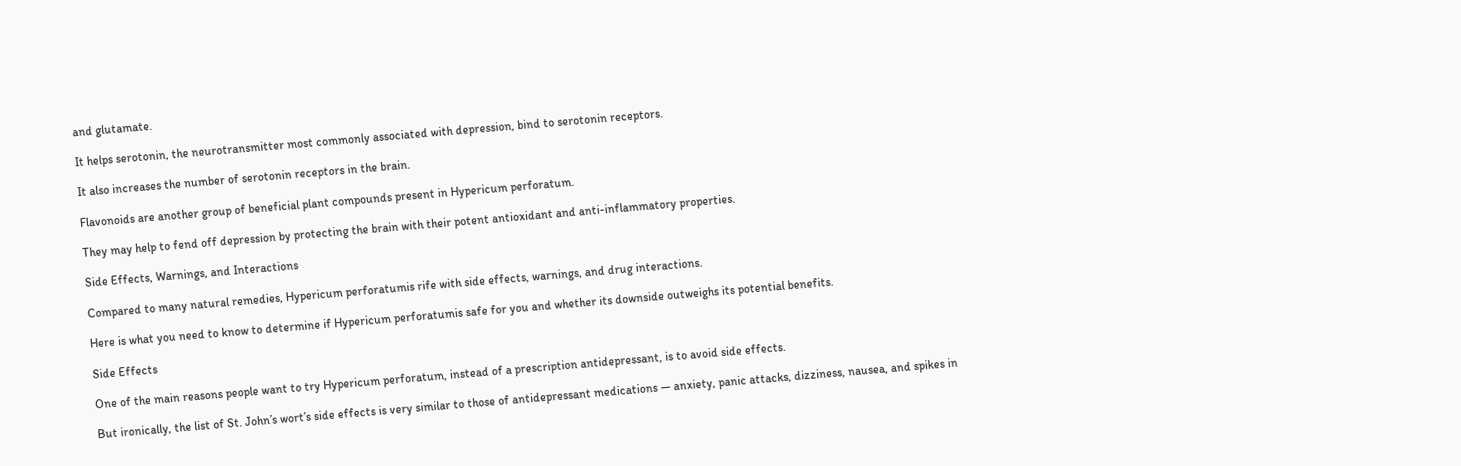and glutamate.

It helps serotonin, the neurotransmitter most commonly associated with depression, bind to serotonin receptors.

It also increases the number of serotonin receptors in the brain.

Flavonoids are another group of beneficial plant compounds present in Hypericum perforatum.

They may help to fend off depression by protecting the brain with their potent antioxidant and anti-inflammatory properties.

Side Effects, Warnings, and Interactions

Compared to many natural remedies, Hypericum perforatumis rife with side effects, warnings, and drug interactions.

Here is what you need to know to determine if Hypericum perforatumis safe for you and whether its downside outweighs its potential benefits.

Side Effects

One of the main reasons people want to try Hypericum perforatum, instead of a prescription antidepressant, is to avoid side effects.

But ironically, the list of St. John’s wort’s side effects is very similar to those of antidepressant medications — anxiety, panic attacks, dizziness, nausea, and spikes in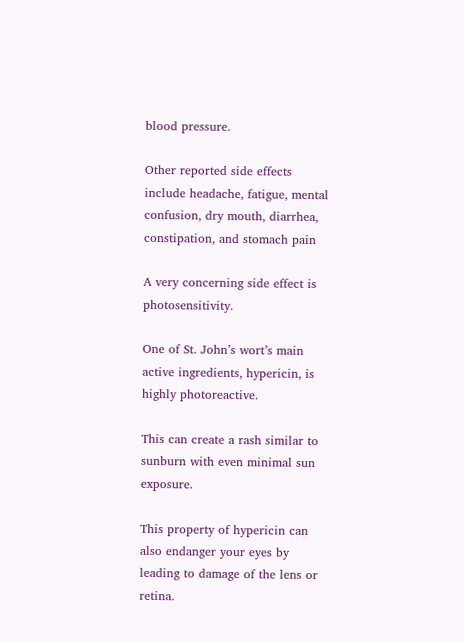blood pressure.

Other reported side effects include headache, fatigue, mental confusion, dry mouth, diarrhea, constipation, and stomach pain

A very concerning side effect is photosensitivity.

One of St. John’s wort’s main active ingredients, hypericin, is highly photoreactive.

This can create a rash similar to sunburn with even minimal sun exposure.

This property of hypericin can also endanger your eyes by leading to damage of the lens or retina.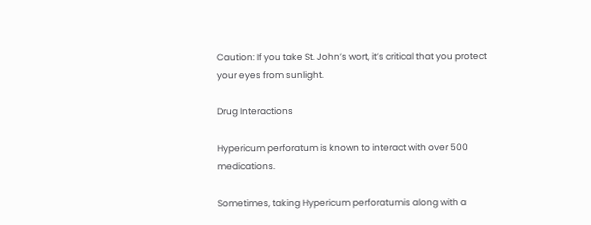Caution: If you take St. John’s wort, it’s critical that you protect your eyes from sunlight.

Drug Interactions

Hypericum perforatum is known to interact with over 500 medications.

Sometimes, taking Hypericum perforatumis along with a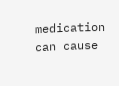medication can cause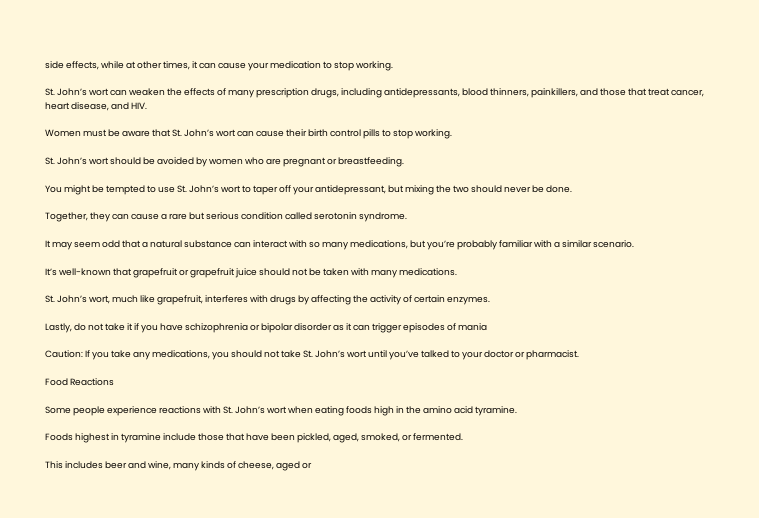side effects, while at other times, it can cause your medication to stop working.

St. John’s wort can weaken the effects of many prescription drugs, including antidepressants, blood thinners, painkillers, and those that treat cancer, heart disease, and HIV.

Women must be aware that St. John’s wort can cause their birth control pills to stop working.

St. John’s wort should be avoided by women who are pregnant or breastfeeding.

You might be tempted to use St. John’s wort to taper off your antidepressant, but mixing the two should never be done.

Together, they can cause a rare but serious condition called serotonin syndrome.

It may seem odd that a natural substance can interact with so many medications, but you’re probably familiar with a similar scenario.

It’s well-known that grapefruit or grapefruit juice should not be taken with many medications.

St. John’s wort, much like grapefruit, interferes with drugs by affecting the activity of certain enzymes.

Lastly, do not take it if you have schizophrenia or bipolar disorder as it can trigger episodes of mania

Caution: If you take any medications, you should not take St. John’s wort until you’ve talked to your doctor or pharmacist.

Food Reactions

Some people experience reactions with St. John’s wort when eating foods high in the amino acid tyramine.

Foods highest in tyramine include those that have been pickled, aged, smoked, or fermented.

This includes beer and wine, many kinds of cheese, aged or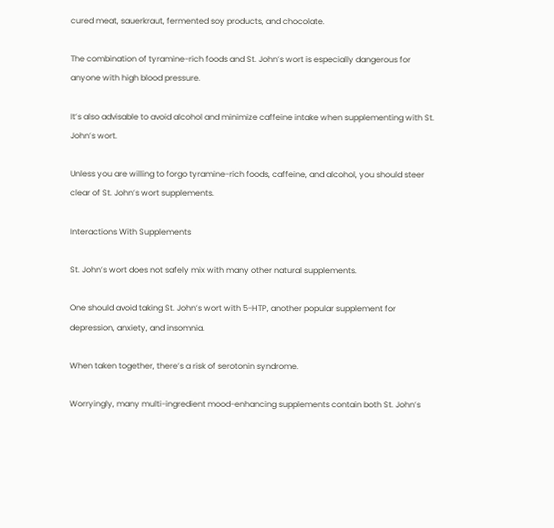cured meat, sauerkraut, fermented soy products, and chocolate.

The combination of tyramine-rich foods and St. John’s wort is especially dangerous for anyone with high blood pressure.

It’s also advisable to avoid alcohol and minimize caffeine intake when supplementing with St. John’s wort.

Unless you are willing to forgo tyramine-rich foods, caffeine, and alcohol, you should steer clear of St. John’s wort supplements.

Interactions With Supplements

St. John’s wort does not safely mix with many other natural supplements.

One should avoid taking St. John’s wort with 5-HTP, another popular supplement for depression, anxiety, and insomnia.

When taken together, there’s a risk of serotonin syndrome.

Worryingly, many multi-ingredient mood-enhancing supplements contain both St. John’s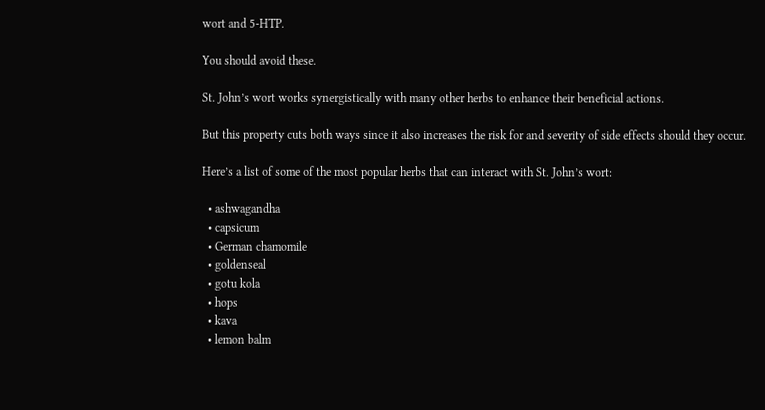wort and 5-HTP.

You should avoid these.

St. John’s wort works synergistically with many other herbs to enhance their beneficial actions.

But this property cuts both ways since it also increases the risk for and severity of side effects should they occur.

Here’s a list of some of the most popular herbs that can interact with St. John’s wort:

  • ashwagandha
  • capsicum
  • German chamomile
  • goldenseal
  • gotu kola
  • hops
  • kava
  • lemon balm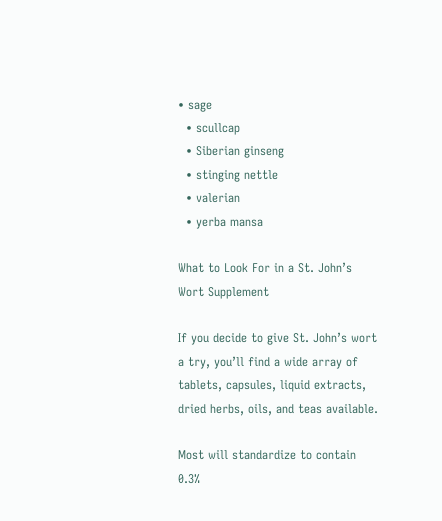• sage
  • scullcap
  • Siberian ginseng
  • stinging nettle
  • valerian
  • yerba mansa

What to Look For in a St. John’s Wort Supplement

If you decide to give St. John’s wort a try, you’ll find a wide array of tablets, capsules, liquid extracts, dried herbs, oils, and teas available.

Most will standardize to contain 0.3%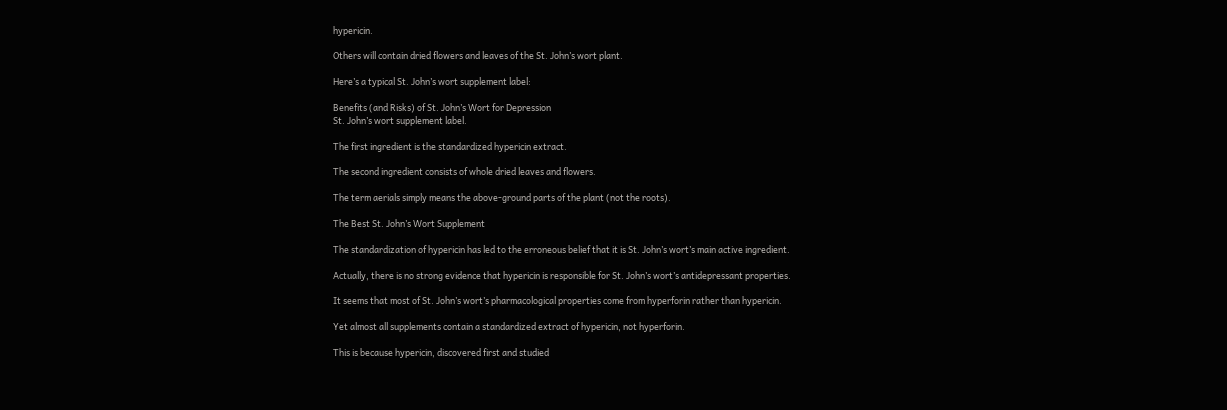hypericin.

Others will contain dried flowers and leaves of the St. John’s wort plant.

Here’s a typical St. John’s wort supplement label:

Benefits (and Risks) of St. John’s Wort for Depression
St. John’s wort supplement label.

The first ingredient is the standardized hypericin extract.

The second ingredient consists of whole dried leaves and flowers.

The term aerials simply means the above-ground parts of the plant (not the roots).

The Best St. John’s Wort Supplement

The standardization of hypericin has led to the erroneous belief that it is St. John’s wort’s main active ingredient.

Actually, there is no strong evidence that hypericin is responsible for St. John’s wort’s antidepressant properties.

It seems that most of St. John’s wort’s pharmacological properties come from hyperforin rather than hypericin.

Yet almost all supplements contain a standardized extract of hypericin, not hyperforin.

This is because hypericin, discovered first and studied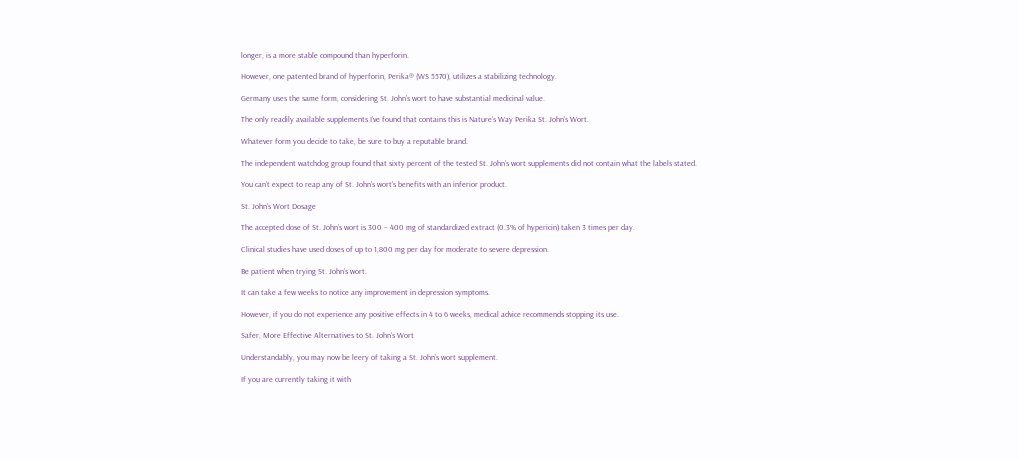longer, is a more stable compound than hyperforin.

However, one patented brand of hyperforin, Perika® (WS 5570), utilizes a stabilizing technology.

Germany uses the same form, considering St. John’s wort to have substantial medicinal value.

The only readily available supplements I’ve found that contains this is Nature’s Way Perika St. John’s Wort.

Whatever form you decide to take, be sure to buy a reputable brand.

The independent watchdog group found that sixty percent of the tested St. John’s wort supplements did not contain what the labels stated.

You can’t expect to reap any of St. John’s wort’s benefits with an inferior product.

St. John’s Wort Dosage

The accepted dose of St. John’s wort is 300 – 400 mg of standardized extract (0.3% of hypericin) taken 3 times per day.

Clinical studies have used doses of up to 1,800 mg per day for moderate to severe depression.

Be patient when trying St. John’s wort.

It can take a few weeks to notice any improvement in depression symptoms.

However, if you do not experience any positive effects in 4 to 6 weeks, medical advice recommends stopping its use.

Safer, More Effective Alternatives to St. John’s Wort

Understandably, you may now be leery of taking a St. John’s wort supplement.

If you are currently taking it with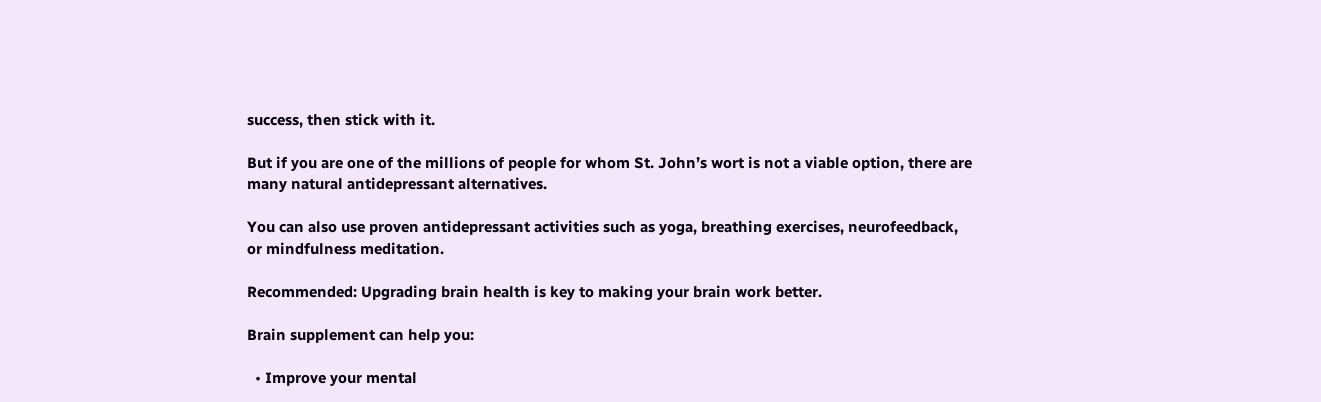success, then stick with it.

But if you are one of the millions of people for whom St. John’s wort is not a viable option, there are many natural antidepressant alternatives.

You can also use proven antidepressant activities such as yoga, breathing exercises, neurofeedback, or mindfulness meditation.

Recommended: Upgrading brain health is key to making your brain work better.

Brain supplement can help you:

  • Improve your mental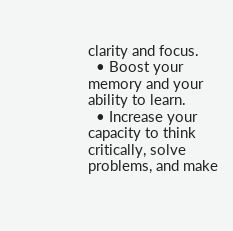clarity and focus.
  • Boost your memory and your ability to learn.
  • Increase your capacity to think critically, solve problems, and make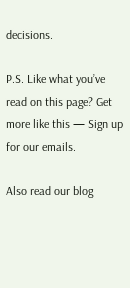decisions.

P.S. Like what you’ve read on this page? Get more like this — Sign up for our emails.

Also read our blog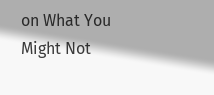on What You Might Not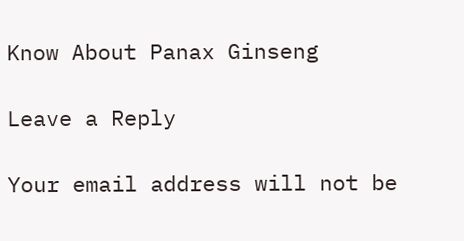Know About Panax Ginseng

Leave a Reply

Your email address will not be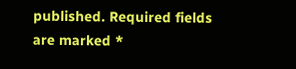published. Required fields are marked *